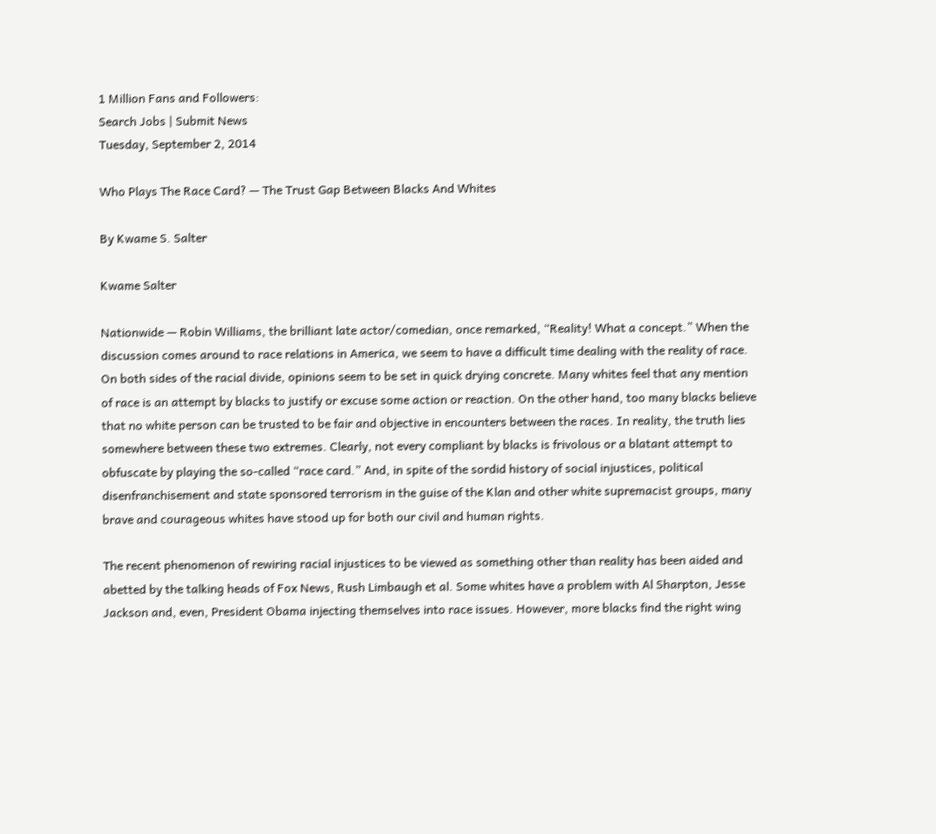1 Million Fans and Followers:
Search Jobs | Submit News
Tuesday, September 2, 2014

Who Plays The Race Card? — The Trust Gap Between Blacks And Whites

By Kwame S. Salter

Kwame Salter

Nationwide — Robin Williams, the brilliant late actor/comedian, once remarked, “Reality! What a concept.” When the discussion comes around to race relations in America, we seem to have a difficult time dealing with the reality of race. On both sides of the racial divide, opinions seem to be set in quick drying concrete. Many whites feel that any mention of race is an attempt by blacks to justify or excuse some action or reaction. On the other hand, too many blacks believe that no white person can be trusted to be fair and objective in encounters between the races. In reality, the truth lies somewhere between these two extremes. Clearly, not every compliant by blacks is frivolous or a blatant attempt to obfuscate by playing the so-called “race card.” And, in spite of the sordid history of social injustices, political disenfranchisement and state sponsored terrorism in the guise of the Klan and other white supremacist groups, many brave and courageous whites have stood up for both our civil and human rights.

The recent phenomenon of rewiring racial injustices to be viewed as something other than reality has been aided and abetted by the talking heads of Fox News, Rush Limbaugh et al. Some whites have a problem with Al Sharpton, Jesse Jackson and, even, President Obama injecting themselves into race issues. However, more blacks find the right wing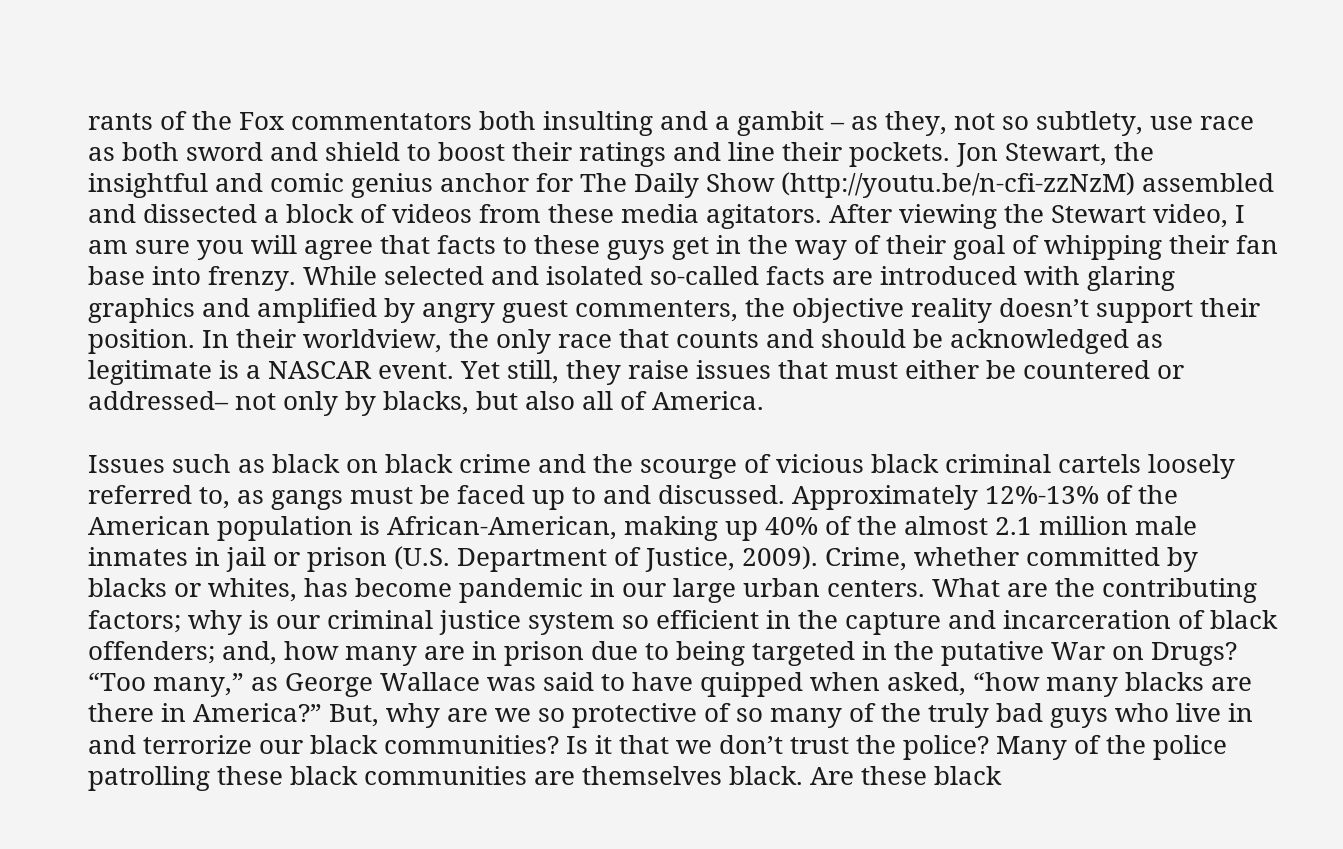rants of the Fox commentators both insulting and a gambit – as they, not so subtlety, use race as both sword and shield to boost their ratings and line their pockets. Jon Stewart, the insightful and comic genius anchor for The Daily Show (http://youtu.be/n-cfi-zzNzM) assembled and dissected a block of videos from these media agitators. After viewing the Stewart video, I am sure you will agree that facts to these guys get in the way of their goal of whipping their fan base into frenzy. While selected and isolated so-called facts are introduced with glaring graphics and amplified by angry guest commenters, the objective reality doesn’t support their position. In their worldview, the only race that counts and should be acknowledged as legitimate is a NASCAR event. Yet still, they raise issues that must either be countered or addressed– not only by blacks, but also all of America.

Issues such as black on black crime and the scourge of vicious black criminal cartels loosely referred to, as gangs must be faced up to and discussed. Approximately 12%-13% of the American population is African-American, making up 40% of the almost 2.1 million male inmates in jail or prison (U.S. Department of Justice, 2009). Crime, whether committed by blacks or whites, has become pandemic in our large urban centers. What are the contributing factors; why is our criminal justice system so efficient in the capture and incarceration of black offenders; and, how many are in prison due to being targeted in the putative War on Drugs? “Too many,” as George Wallace was said to have quipped when asked, “how many blacks are there in America?” But, why are we so protective of so many of the truly bad guys who live in and terrorize our black communities? Is it that we don’t trust the police? Many of the police patrolling these black communities are themselves black. Are these black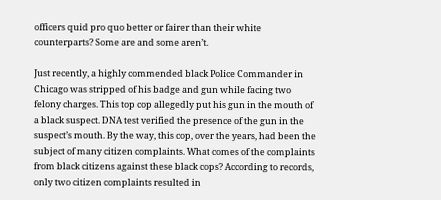officers quid pro quo better or fairer than their white counterparts? Some are and some aren’t.

Just recently, a highly commended black Police Commander in Chicago was stripped of his badge and gun while facing two felony charges. This top cop allegedly put his gun in the mouth of a black suspect. DNA test verified the presence of the gun in the suspect’s mouth. By the way, this cop, over the years, had been the subject of many citizen complaints. What comes of the complaints from black citizens against these black cops? According to records, only two citizen complaints resulted in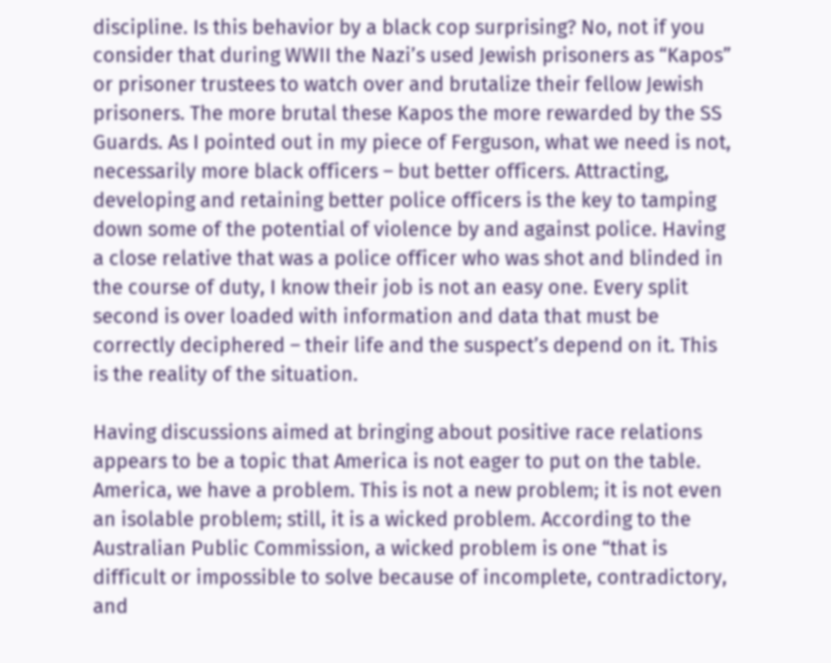discipline. Is this behavior by a black cop surprising? No, not if you consider that during WWII the Nazi’s used Jewish prisoners as “Kapos” or prisoner trustees to watch over and brutalize their fellow Jewish prisoners. The more brutal these Kapos the more rewarded by the SS Guards. As I pointed out in my piece of Ferguson, what we need is not, necessarily more black officers – but better officers. Attracting, developing and retaining better police officers is the key to tamping down some of the potential of violence by and against police. Having a close relative that was a police officer who was shot and blinded in the course of duty, I know their job is not an easy one. Every split second is over loaded with information and data that must be correctly deciphered – their life and the suspect’s depend on it. This is the reality of the situation.

Having discussions aimed at bringing about positive race relations appears to be a topic that America is not eager to put on the table. America, we have a problem. This is not a new problem; it is not even an isolable problem; still, it is a wicked problem. According to the Australian Public Commission, a wicked problem is one “that is difficult or impossible to solve because of incomplete, contradictory, and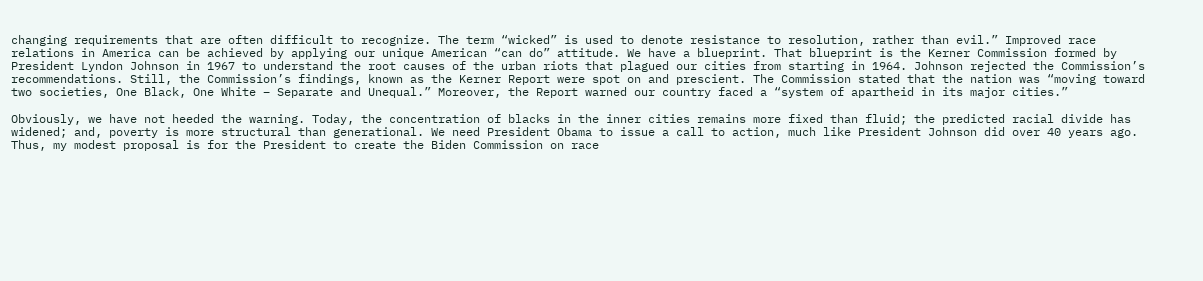changing requirements that are often difficult to recognize. The term “wicked” is used to denote resistance to resolution, rather than evil.” Improved race relations in America can be achieved by applying our unique American “can do” attitude. We have a blueprint. That blueprint is the Kerner Commission formed by President Lyndon Johnson in 1967 to understand the root causes of the urban riots that plagued our cities from starting in 1964. Johnson rejected the Commission’s recommendations. Still, the Commission’s findings, known as the Kerner Report were spot on and prescient. The Commission stated that the nation was “moving toward two societies, One Black, One White – Separate and Unequal.” Moreover, the Report warned our country faced a “system of apartheid in its major cities.”

Obviously, we have not heeded the warning. Today, the concentration of blacks in the inner cities remains more fixed than fluid; the predicted racial divide has widened; and, poverty is more structural than generational. We need President Obama to issue a call to action, much like President Johnson did over 40 years ago. Thus, my modest proposal is for the President to create the Biden Commission on race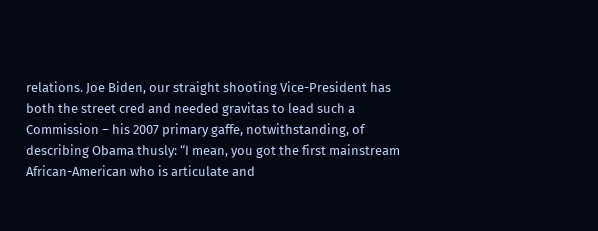relations. Joe Biden, our straight shooting Vice-President has both the street cred and needed gravitas to lead such a Commission – his 2007 primary gaffe, notwithstanding, of describing Obama thusly: “I mean, you got the first mainstream African-American who is articulate and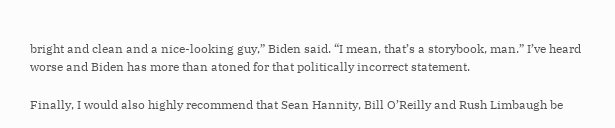bright and clean and a nice-looking guy,” Biden said. “I mean, that’s a storybook, man.” I’ve heard worse and Biden has more than atoned for that politically incorrect statement.

Finally, I would also highly recommend that Sean Hannity, Bill O’Reilly and Rush Limbaugh be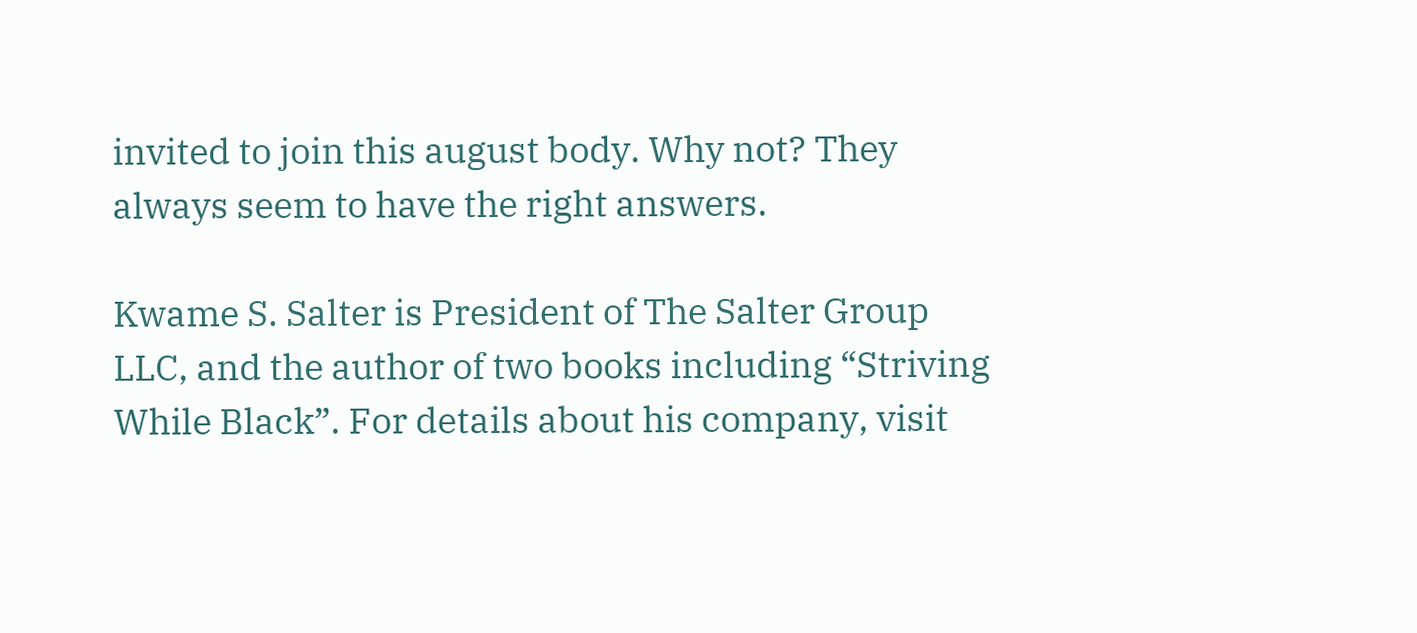invited to join this august body. Why not? They always seem to have the right answers.

Kwame S. Salter is President of The Salter Group LLC, and the author of two books including “Striving While Black”. For details about his company, visit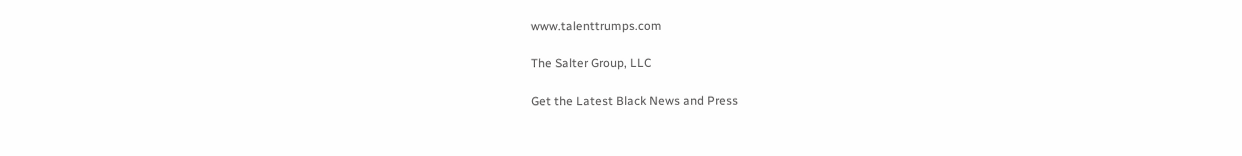www.talenttrumps.com

The Salter Group, LLC

Get the Latest Black News and Press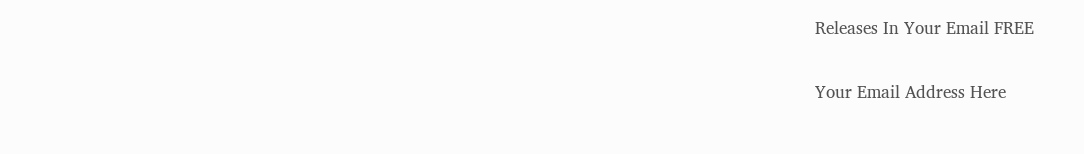Releases In Your Email FREE

Your Email Address Here